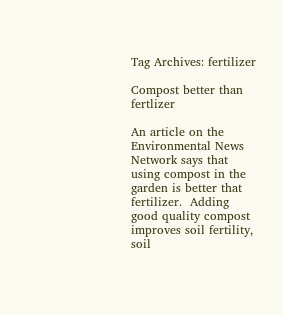Tag Archives: fertilizer

Compost better than fertlizer

An article on the Environmental News Network says that using compost in the garden is better that fertilizer.  Adding good quality compost improves soil fertility, soil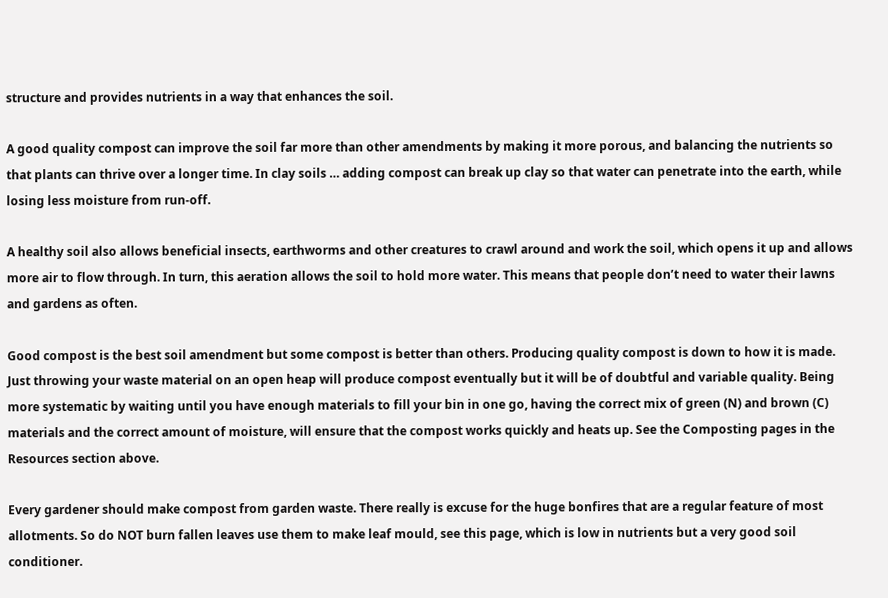structure and provides nutrients in a way that enhances the soil.

A good quality compost can improve the soil far more than other amendments by making it more porous, and balancing the nutrients so that plants can thrive over a longer time. In clay soils … adding compost can break up clay so that water can penetrate into the earth, while losing less moisture from run-off.

A healthy soil also allows beneficial insects, earthworms and other creatures to crawl around and work the soil, which opens it up and allows more air to flow through. In turn, this aeration allows the soil to hold more water. This means that people don’t need to water their lawns and gardens as often.

Good compost is the best soil amendment but some compost is better than others. Producing quality compost is down to how it is made. Just throwing your waste material on an open heap will produce compost eventually but it will be of doubtful and variable quality. Being more systematic by waiting until you have enough materials to fill your bin in one go, having the correct mix of green (N) and brown (C) materials and the correct amount of moisture, will ensure that the compost works quickly and heats up. See the Composting pages in the Resources section above.

Every gardener should make compost from garden waste. There really is excuse for the huge bonfires that are a regular feature of most allotments. So do NOT burn fallen leaves use them to make leaf mould, see this page, which is low in nutrients but a very good soil conditioner.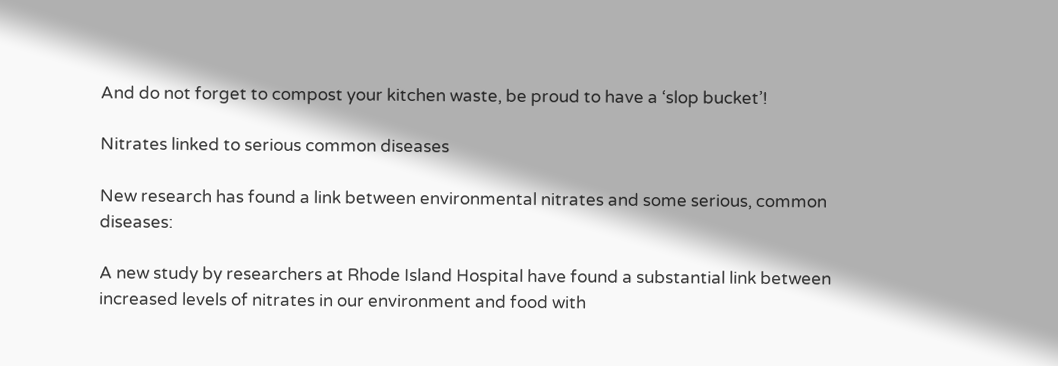And do not forget to compost your kitchen waste, be proud to have a ‘slop bucket’!

Nitrates linked to serious common diseases

New research has found a link between environmental nitrates and some serious, common diseases:

A new study by researchers at Rhode Island Hospital have found a substantial link between increased levels of nitrates in our environment and food with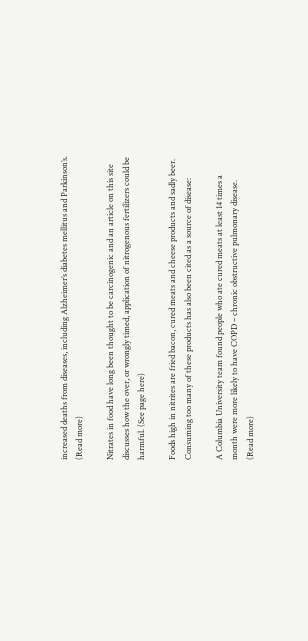increased deaths from diseases, including Alzheimer’s diabetes mellitus and Parkinson’s.
(Read more)

Nitrates in food have long been thought to be carcinogenic and an article on this site discusses how the over, or wrongly timed, application of nitrogenous fertilizers could be harmful. (See page here)

Foods high in nitrites are fried bacon, cured meats and cheese products and sadly beer. Consuming too many of these products has also been cited as a source of disease:

A Columbia University team found people who ate cured meats at least 14 times a month were more likely to have COPD – chronic obstructive pulmonary disease.
(Read more)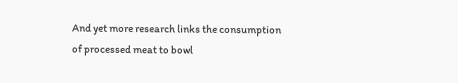And yet more research links the consumption of processed meat to bowl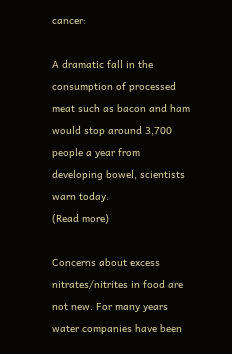cancer:

A dramatic fall in the consumption of processed meat such as bacon and ham would stop around 3,700 people a year from developing bowel, scientists warn today.
(Read more)

Concerns about excess nitrates/nitrites in food are not new. For many years water companies have been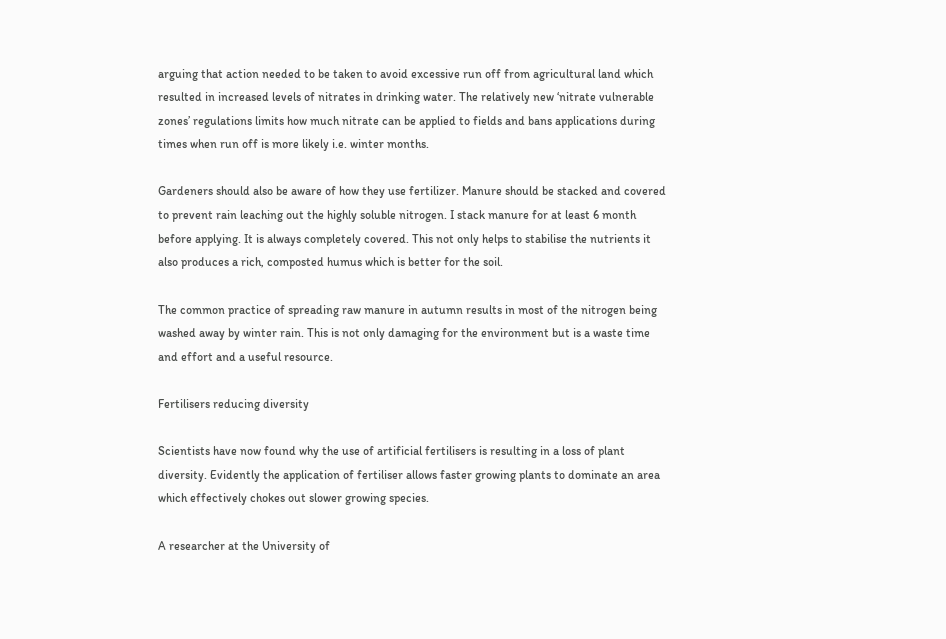arguing that action needed to be taken to avoid excessive run off from agricultural land which resulted in increased levels of nitrates in drinking water. The relatively new ‘nitrate vulnerable zones’ regulations limits how much nitrate can be applied to fields and bans applications during times when run off is more likely i.e. winter months.

Gardeners should also be aware of how they use fertilizer. Manure should be stacked and covered to prevent rain leaching out the highly soluble nitrogen. I stack manure for at least 6 month before applying. It is always completely covered. This not only helps to stabilise the nutrients it also produces a rich, composted humus which is better for the soil.

The common practice of spreading raw manure in autumn results in most of the nitrogen being washed away by winter rain. This is not only damaging for the environment but is a waste time and effort and a useful resource.

Fertilisers reducing diversity

Scientists have now found why the use of artificial fertilisers is resulting in a loss of plant diversity. Evidently the application of fertiliser allows faster growing plants to dominate an area which effectively chokes out slower growing species.

A researcher at the University of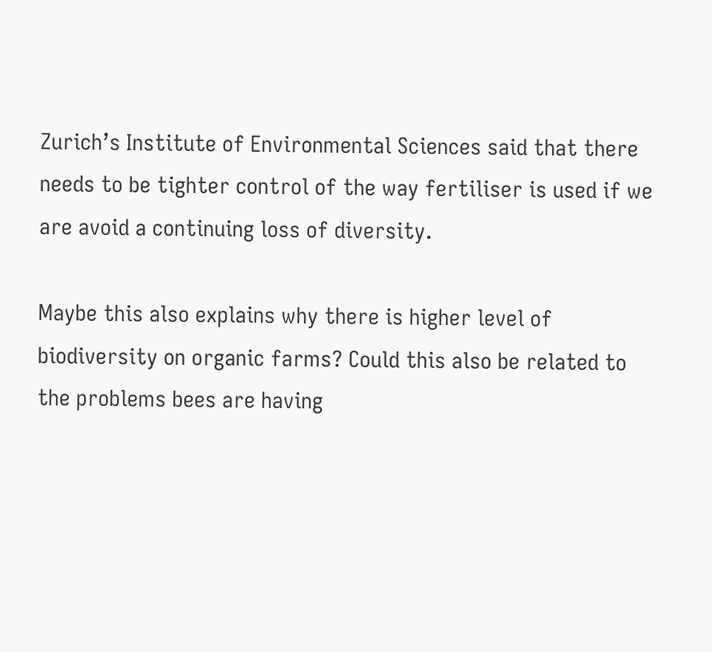Zurich’s Institute of Environmental Sciences said that there needs to be tighter control of the way fertiliser is used if we are avoid a continuing loss of diversity.

Maybe this also explains why there is higher level of biodiversity on organic farms? Could this also be related to the problems bees are having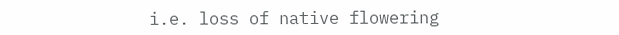i.e. loss of native flowering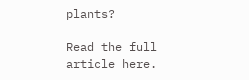plants?

Read the full article here.